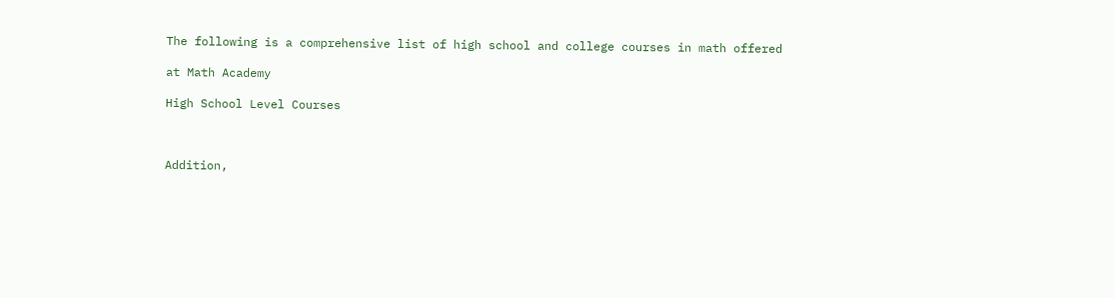The following is a comprehensive list of high school and college courses in math offered

at Math Academy

High School Level Courses



Addition,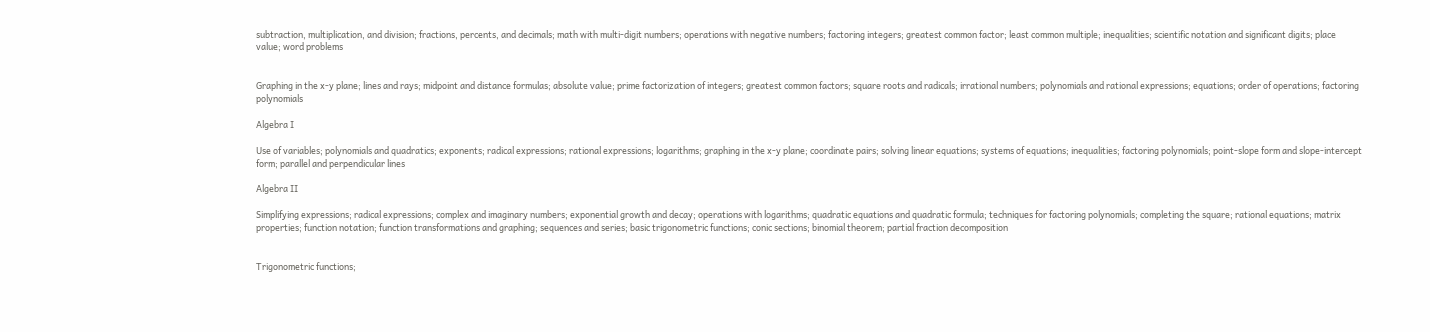subtraction, multiplication, and division; fractions, percents, and decimals; math with multi-digit numbers; operations with negative numbers; factoring integers; greatest common factor; least common multiple; inequalities; scientific notation and significant digits; place value; word problems


Graphing in the x-y plane; lines and rays; midpoint and distance formulas; absolute value; prime factorization of integers; greatest common factors; square roots and radicals; irrational numbers; polynomials and rational expressions; equations; order of operations; factoring polynomials

Algebra I

Use of variables; polynomials and quadratics; exponents; radical expressions; rational expressions; logarithms; graphing in the x-y plane; coordinate pairs; solving linear equations; systems of equations; inequalities; factoring polynomials; point-slope form and slope-intercept form; parallel and perpendicular lines

Algebra II

Simplifying expressions; radical expressions; complex and imaginary numbers; exponential growth and decay; operations with logarithms; quadratic equations and quadratic formula; techniques for factoring polynomials; completing the square; rational equations; matrix properties; function notation; function transformations and graphing; sequences and series; basic trigonometric functions; conic sections; binomial theorem; partial fraction decomposition


Trigonometric functions;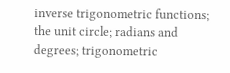inverse trigonometric functions; the unit circle; radians and degrees; trigonometric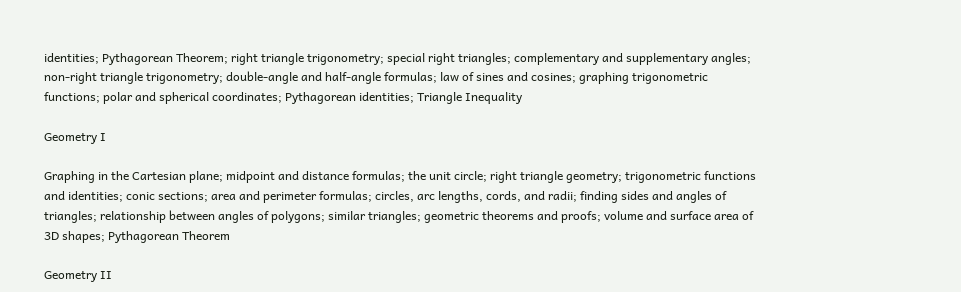identities; Pythagorean Theorem; right triangle trigonometry; special right triangles; complementary and supplementary angles; non-right triangle trigonometry; double-angle and half-angle formulas; law of sines and cosines; graphing trigonometric functions; polar and spherical coordinates; Pythagorean identities; Triangle Inequality

Geometry I

Graphing in the Cartesian plane; midpoint and distance formulas; the unit circle; right triangle geometry; trigonometric functions and identities; conic sections; area and perimeter formulas; circles, arc lengths, cords, and radii; finding sides and angles of triangles; relationship between angles of polygons; similar triangles; geometric theorems and proofs; volume and surface area of 3D shapes; Pythagorean Theorem

Geometry II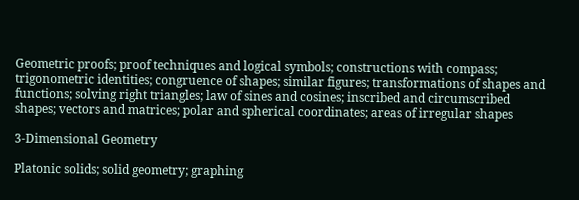Geometric proofs; proof techniques and logical symbols; constructions with compass; trigonometric identities; congruence of shapes; similar figures; transformations of shapes and functions; solving right triangles; law of sines and cosines; inscribed and circumscribed shapes; vectors and matrices; polar and spherical coordinates; areas of irregular shapes

3-Dimensional Geometry

Platonic solids; solid geometry; graphing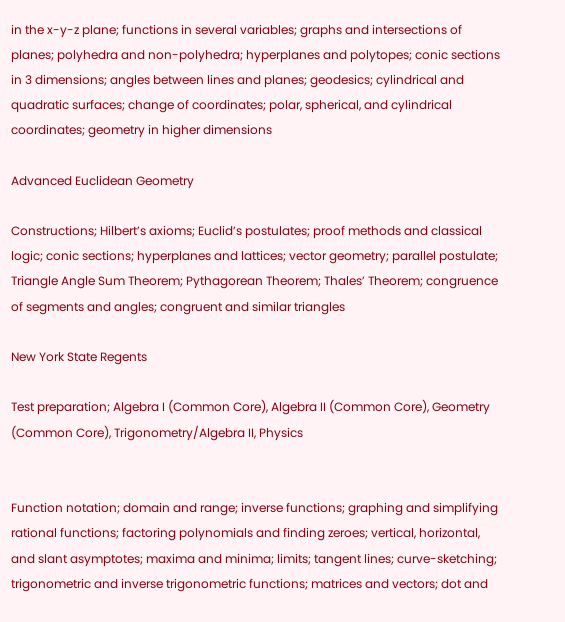in the x-y-z plane; functions in several variables; graphs and intersections of planes; polyhedra and non-polyhedra; hyperplanes and polytopes; conic sections in 3 dimensions; angles between lines and planes; geodesics; cylindrical and quadratic surfaces; change of coordinates; polar, spherical, and cylindrical coordinates; geometry in higher dimensions

Advanced Euclidean Geometry

Constructions; Hilbert’s axioms; Euclid’s postulates; proof methods and classical logic; conic sections; hyperplanes and lattices; vector geometry; parallel postulate; Triangle Angle Sum Theorem; Pythagorean Theorem; Thales’ Theorem; congruence of segments and angles; congruent and similar triangles

New York State Regents

Test preparation; Algebra I (Common Core), Algebra II (Common Core), Geometry (Common Core), Trigonometry/Algebra II, Physics


Function notation; domain and range; inverse functions; graphing and simplifying rational functions; factoring polynomials and finding zeroes; vertical, horizontal, and slant asymptotes; maxima and minima; limits; tangent lines; curve-sketching; trigonometric and inverse trigonometric functions; matrices and vectors; dot and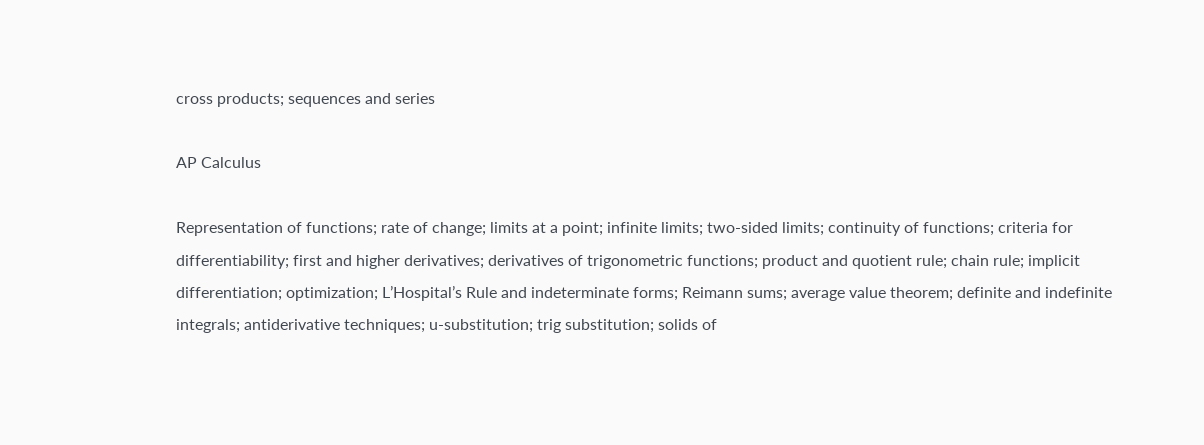cross products; sequences and series

AP Calculus

Representation of functions; rate of change; limits at a point; infinite limits; two-sided limits; continuity of functions; criteria for differentiability; first and higher derivatives; derivatives of trigonometric functions; product and quotient rule; chain rule; implicit differentiation; optimization; L’Hospital’s Rule and indeterminate forms; Reimann sums; average value theorem; definite and indefinite integrals; antiderivative techniques; u-substitution; trig substitution; solids of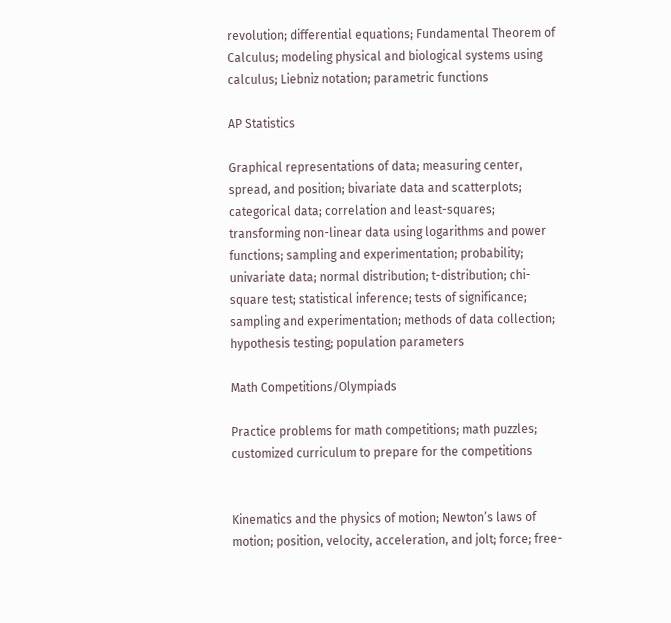revolution; differential equations; Fundamental Theorem of Calculus; modeling physical and biological systems using calculus; Liebniz notation; parametric functions

AP Statistics

Graphical representations of data; measuring center, spread, and position; bivariate data and scatterplots; categorical data; correlation and least-squares; transforming non-linear data using logarithms and power functions; sampling and experimentation; probability; univariate data; normal distribution; t-distribution; chi-square test; statistical inference; tests of significance; sampling and experimentation; methods of data collection; hypothesis testing; population parameters

Math Competitions/Olympiads

Practice problems for math competitions; math puzzles; customized curriculum to prepare for the competitions


Kinematics and the physics of motion; Newton’s laws of motion; position, velocity, acceleration, and jolt; force; free-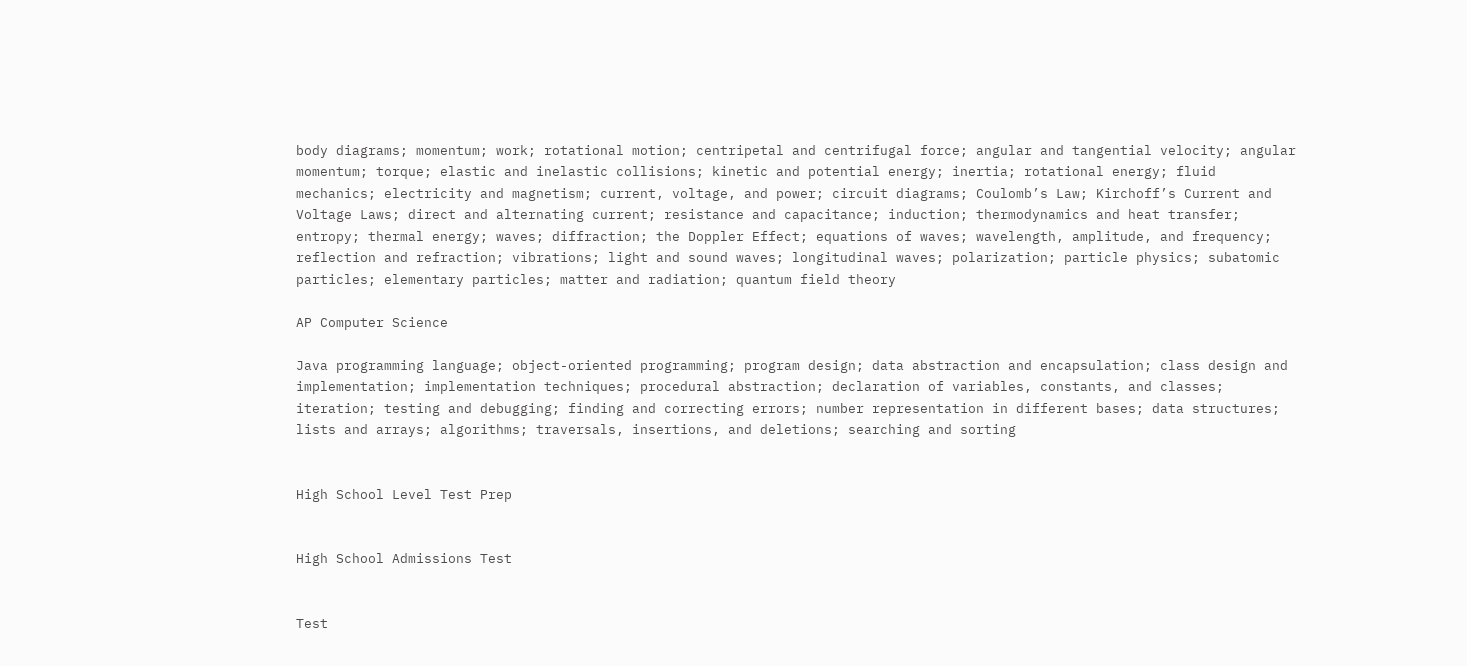body diagrams; momentum; work; rotational motion; centripetal and centrifugal force; angular and tangential velocity; angular momentum; torque; elastic and inelastic collisions; kinetic and potential energy; inertia; rotational energy; fluid mechanics; electricity and magnetism; current, voltage, and power; circuit diagrams; Coulomb’s Law; Kirchoff’s Current and Voltage Laws; direct and alternating current; resistance and capacitance; induction; thermodynamics and heat transfer; entropy; thermal energy; waves; diffraction; the Doppler Effect; equations of waves; wavelength, amplitude, and frequency; reflection and refraction; vibrations; light and sound waves; longitudinal waves; polarization; particle physics; subatomic particles; elementary particles; matter and radiation; quantum field theory

AP Computer Science

Java programming language; object-oriented programming; program design; data abstraction and encapsulation; class design and implementation; implementation techniques; procedural abstraction; declaration of variables, constants, and classes; iteration; testing and debugging; finding and correcting errors; number representation in different bases; data structures; lists and arrays; algorithms; traversals, insertions, and deletions; searching and sorting


High School Level Test Prep


High School Admissions Test


Test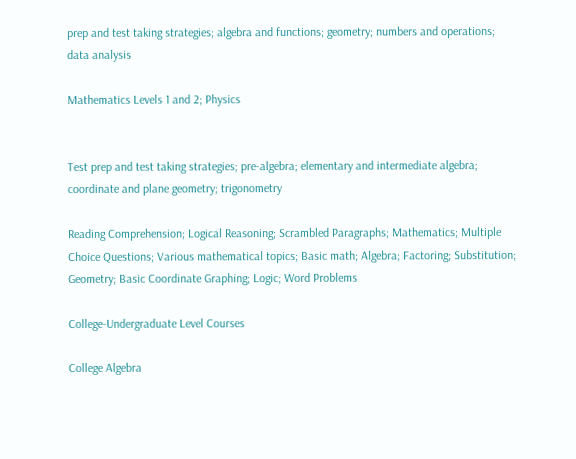prep and test taking strategies; algebra and functions; geometry; numbers and operations; data analysis

Mathematics Levels 1 and 2; Physics


Test prep and test taking strategies; pre-algebra; elementary and intermediate algebra; coordinate and plane geometry; trigonometry

Reading Comprehension; Logical Reasoning; Scrambled Paragraphs; Mathematics; Multiple Choice Questions; Various mathematical topics; Basic math; Algebra; Factoring; Substitution; Geometry; Basic Coordinate Graphing; Logic; Word Problems

College-Undergraduate Level Courses

College Algebra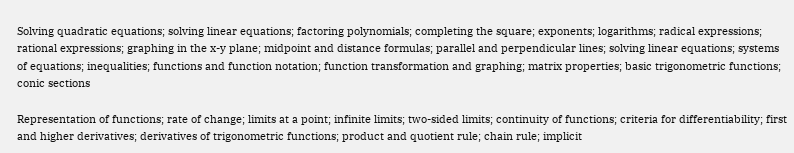Solving quadratic equations; solving linear equations; factoring polynomials; completing the square; exponents; logarithms; radical expressions; rational expressions; graphing in the x-y plane; midpoint and distance formulas; parallel and perpendicular lines; solving linear equations; systems of equations; inequalities; functions and function notation; function transformation and graphing; matrix properties; basic trigonometric functions; conic sections

Representation of functions; rate of change; limits at a point; infinite limits; two-sided limits; continuity of functions; criteria for differentiability; first and higher derivatives; derivatives of trigonometric functions; product and quotient rule; chain rule; implicit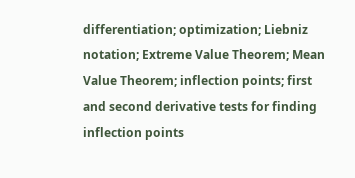differentiation; optimization; Liebniz notation; Extreme Value Theorem; Mean Value Theorem; inflection points; first and second derivative tests for finding inflection points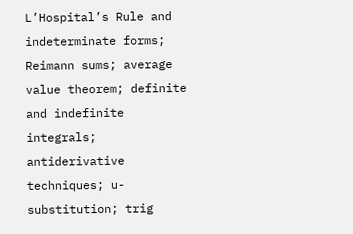L’Hospital’s Rule and indeterminate forms; Reimann sums; average value theorem; definite and indefinite integrals; antiderivative techniques; u-substitution; trig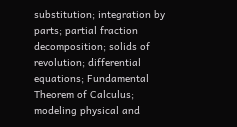substitution; integration by parts; partial fraction decomposition; solids of revolution; differential equations; Fundamental Theorem of Calculus; modeling physical and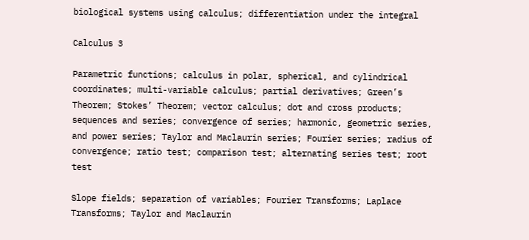biological systems using calculus; differentiation under the integral

Calculus 3

Parametric functions; calculus in polar, spherical, and cylindrical coordinates; multi-variable calculus; partial derivatives; Green’s Theorem; Stokes’ Theorem; vector calculus; dot and cross products; sequences and series; convergence of series; harmonic, geometric series, and power series; Taylor and Maclaurin series; Fourier series; radius of convergence; ratio test; comparison test; alternating series test; root test

Slope fields; separation of variables; Fourier Transforms; Laplace Transforms; Taylor and Maclaurin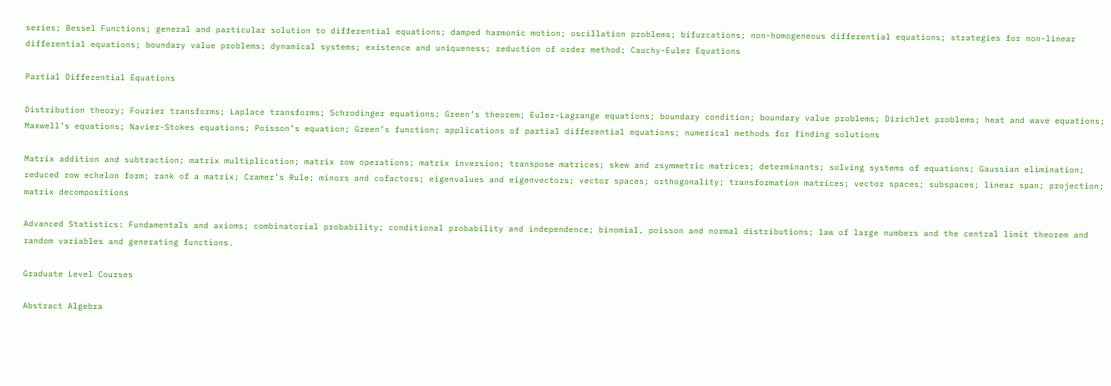series; Bessel Functions; general and particular solution to differential equations; damped harmonic motion; oscillation problems; bifurcations; non-homogeneous differential equations; strategies for non-linear differential equations; boundary value problems; dynamical systems; existence and uniqueness; reduction of order method; Cauchy-Euler Equations

Partial Differential Equations

Distribution theory; Fourier transforms; Laplace transforms; Schrodinger equations; Green’s theorem; Euler-Lagrange equations; boundary condition; boundary value problems; Dirichlet problems; heat and wave equations; Maxwell’s equations; Navier-Stokes equations; Poisson’s equation; Green’s function; applications of partial differential equations; numerical methods for finding solutions

Matrix addition and subtraction; matrix multiplication; matrix row operations; matrix inversion; transpose matrices; skew and zsymmetric matrices; determinants; solving systems of equations; Gaussian elimination; reduced row echelon form; rank of a matrix; Cramer’s Rule; minors and cofactors; eigenvalues and eigenvectors; vector spaces; orthogonality; transformation matrices; vector spaces; subspaces; linear span; projection; matrix decompositions

Advanced Statistics: Fundamentals and axioms; combinatorial probability; conditional probability and independence; binomial, poisson and normal distributions; law of large numbers and the central limit theorem and random variables and generating functions.

Graduate Level Courses

Abstract Algebra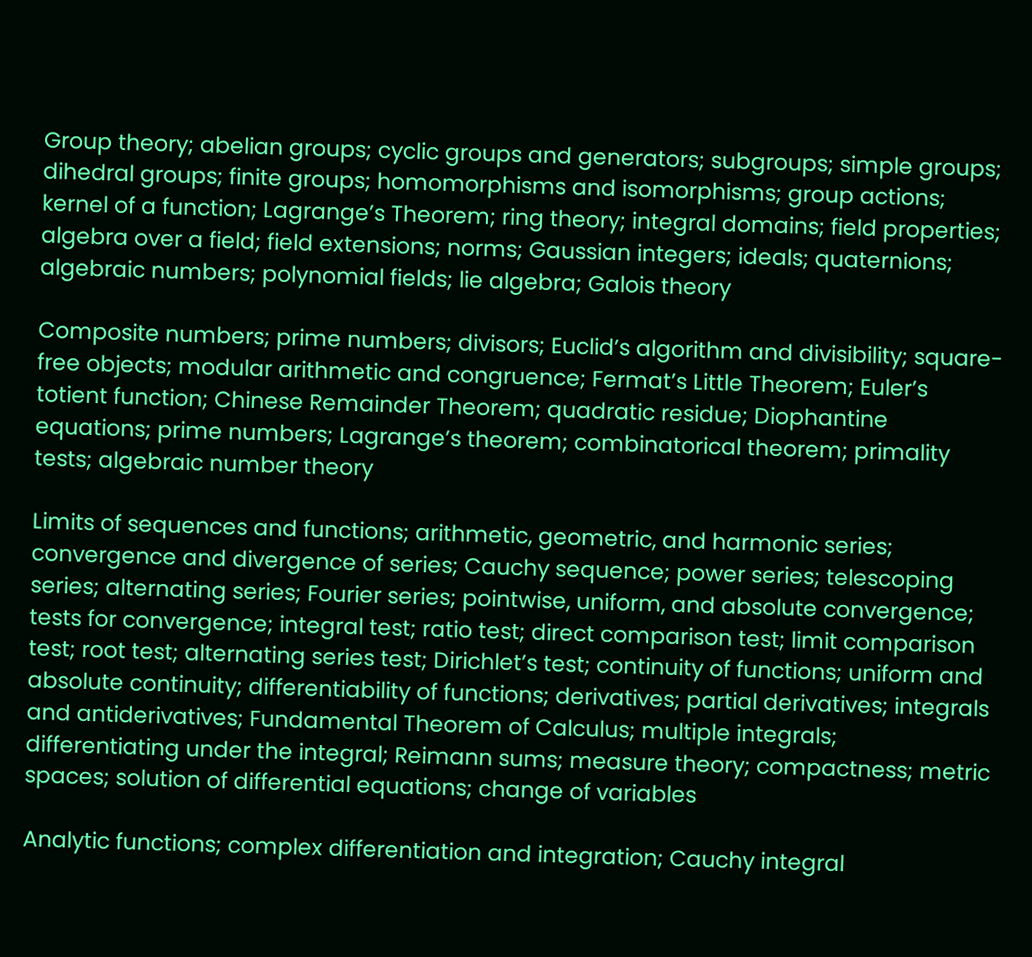Group theory; abelian groups; cyclic groups and generators; subgroups; simple groups; dihedral groups; finite groups; homomorphisms and isomorphisms; group actions; kernel of a function; Lagrange’s Theorem; ring theory; integral domains; field properties; algebra over a field; field extensions; norms; Gaussian integers; ideals; quaternions; algebraic numbers; polynomial fields; lie algebra; Galois theory

Composite numbers; prime numbers; divisors; Euclid’s algorithm and divisibility; square-free objects; modular arithmetic and congruence; Fermat’s Little Theorem; Euler’s totient function; Chinese Remainder Theorem; quadratic residue; Diophantine equations; prime numbers; Lagrange’s theorem; combinatorical theorem; primality tests; algebraic number theory

Limits of sequences and functions; arithmetic, geometric, and harmonic series; convergence and divergence of series; Cauchy sequence; power series; telescoping series; alternating series; Fourier series; pointwise, uniform, and absolute convergence; tests for convergence; integral test; ratio test; direct comparison test; limit comparison test; root test; alternating series test; Dirichlet’s test; continuity of functions; uniform and absolute continuity; differentiability of functions; derivatives; partial derivatives; integrals and antiderivatives; Fundamental Theorem of Calculus; multiple integrals; differentiating under the integral; Reimann sums; measure theory; compactness; metric spaces; solution of differential equations; change of variables

Analytic functions; complex differentiation and integration; Cauchy integral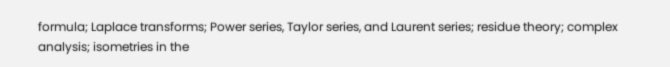formula; Laplace transforms; Power series, Taylor series, and Laurent series; residue theory; complex analysis; isometries in the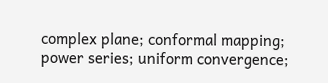complex plane; conformal mapping; power series; uniform convergence;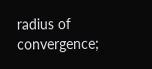radius of convergence;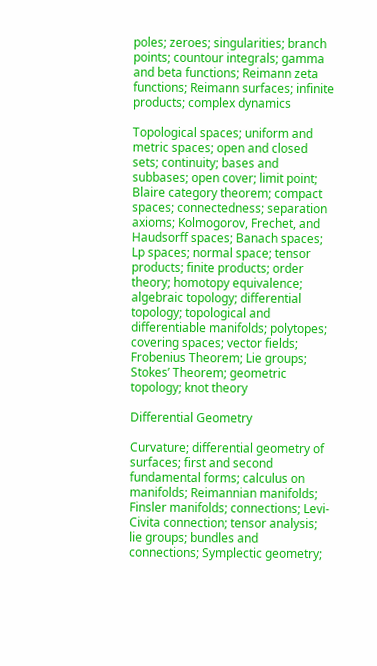poles; zeroes; singularities; branch points; countour integrals; gamma and beta functions; Reimann zeta functions; Reimann surfaces; infinite products; complex dynamics

Topological spaces; uniform and metric spaces; open and closed sets; continuity; bases and subbases; open cover; limit point; Blaire category theorem; compact spaces; connectedness; separation axioms; Kolmogorov, Frechet, and Haudsorff spaces; Banach spaces; Lp spaces; normal space; tensor products; finite products; order theory; homotopy equivalence; algebraic topology; differential topology; topological and differentiable manifolds; polytopes; covering spaces; vector fields; Frobenius Theorem; Lie groups; Stokes’ Theorem; geometric topology; knot theory

Differential Geometry

Curvature; differential geometry of surfaces; first and second fundamental forms; calculus on manifolds; Reimannian manifolds; Finsler manifolds; connections; Levi-Civita connection; tensor analysis; lie groups; bundles and connections; Symplectic geometry;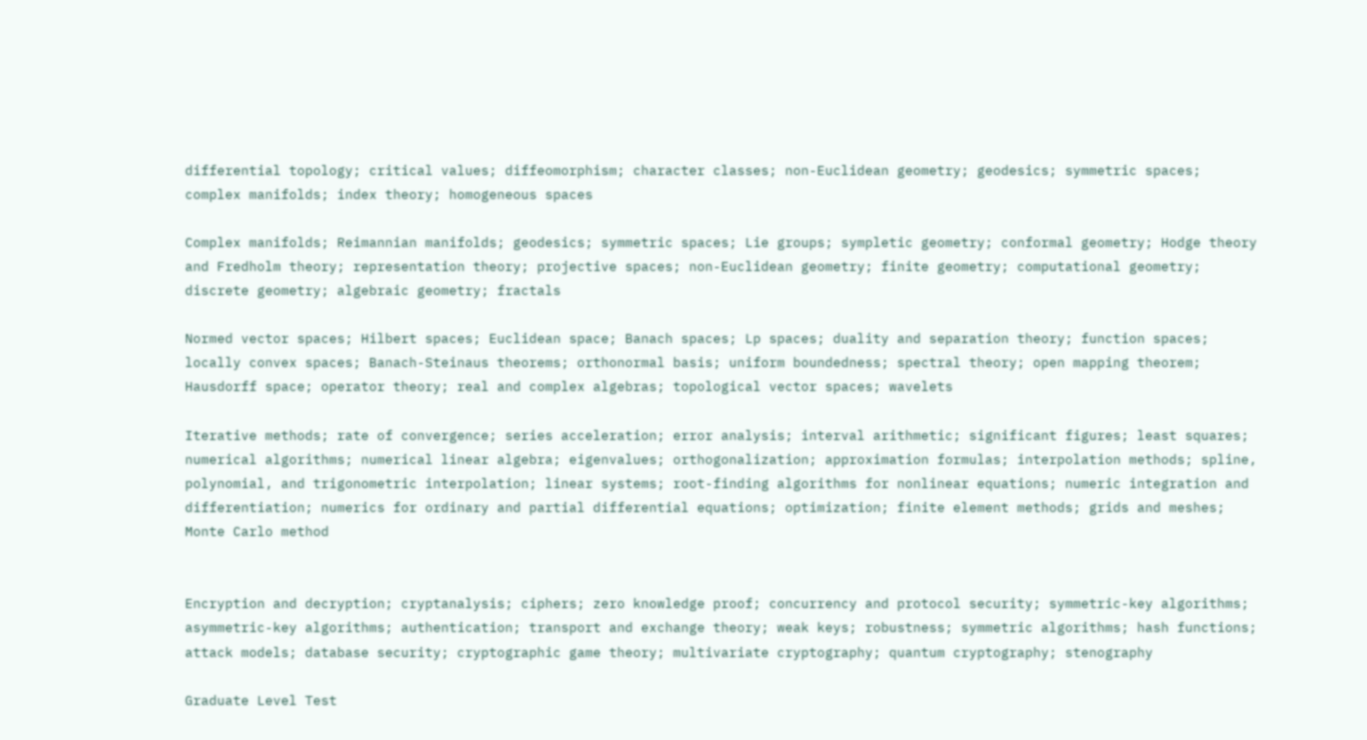differential topology; critical values; diffeomorphism; character classes; non-Euclidean geometry; geodesics; symmetric spaces; complex manifolds; index theory; homogeneous spaces

Complex manifolds; Reimannian manifolds; geodesics; symmetric spaces; Lie groups; sympletic geometry; conformal geometry; Hodge theory and Fredholm theory; representation theory; projective spaces; non-Euclidean geometry; finite geometry; computational geometry; discrete geometry; algebraic geometry; fractals

Normed vector spaces; Hilbert spaces; Euclidean space; Banach spaces; Lp spaces; duality and separation theory; function spaces; locally convex spaces; Banach-Steinaus theorems; orthonormal basis; uniform boundedness; spectral theory; open mapping theorem; Hausdorff space; operator theory; real and complex algebras; topological vector spaces; wavelets

Iterative methods; rate of convergence; series acceleration; error analysis; interval arithmetic; significant figures; least squares; numerical algorithms; numerical linear algebra; eigenvalues; orthogonalization; approximation formulas; interpolation methods; spline, polynomial, and trigonometric interpolation; linear systems; root-finding algorithms for nonlinear equations; numeric integration and differentiation; numerics for ordinary and partial differential equations; optimization; finite element methods; grids and meshes; Monte Carlo method


Encryption and decryption; cryptanalysis; ciphers; zero knowledge proof; concurrency and protocol security; symmetric-key algorithms; asymmetric-key algorithms; authentication; transport and exchange theory; weak keys; robustness; symmetric algorithms; hash functions; attack models; database security; cryptographic game theory; multivariate cryptography; quantum cryptography; stenography

Graduate Level Test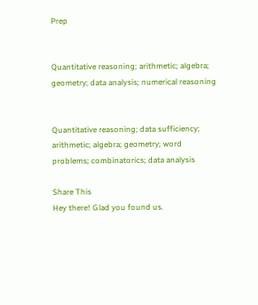Prep


Quantitative reasoning; arithmetic; algebra; geometry; data analysis; numerical reasoning


Quantitative reasoning; data sufficiency; arithmetic; algebra; geometry; word problems; combinatorics; data analysis

Share This
Hey there! Glad you found us.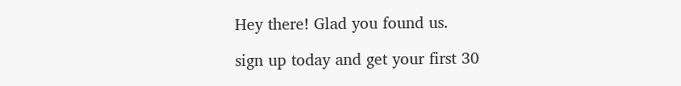Hey there! Glad you found us.

sign up today and get your first 30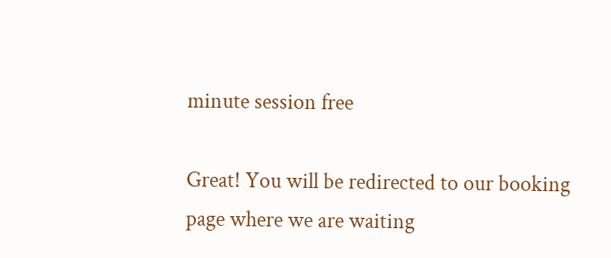minute session free

Great! You will be redirected to our booking page where we are waiting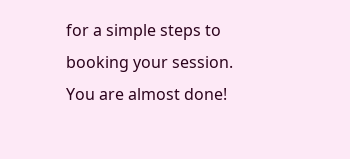for a simple steps to booking your session. You are almost done!